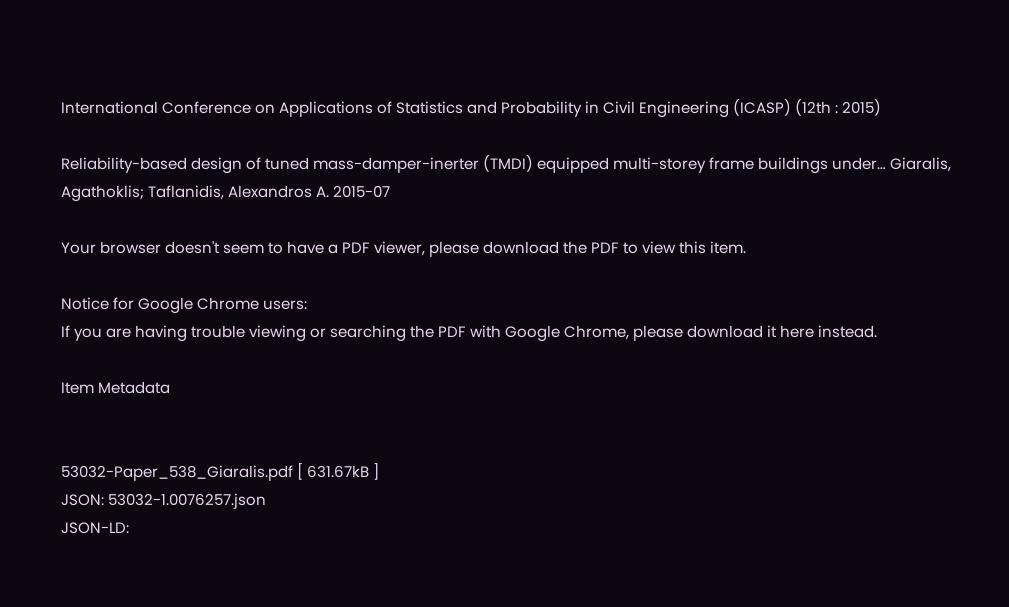International Conference on Applications of Statistics and Probability in Civil Engineering (ICASP) (12th : 2015)

Reliability-based design of tuned mass-damper-inerter (TMDI) equipped multi-storey frame buildings under… Giaralis, Agathoklis; Taflanidis, Alexandros A. 2015-07

Your browser doesn't seem to have a PDF viewer, please download the PDF to view this item.

Notice for Google Chrome users:
If you are having trouble viewing or searching the PDF with Google Chrome, please download it here instead.

Item Metadata


53032-Paper_538_Giaralis.pdf [ 631.67kB ]
JSON: 53032-1.0076257.json
JSON-LD: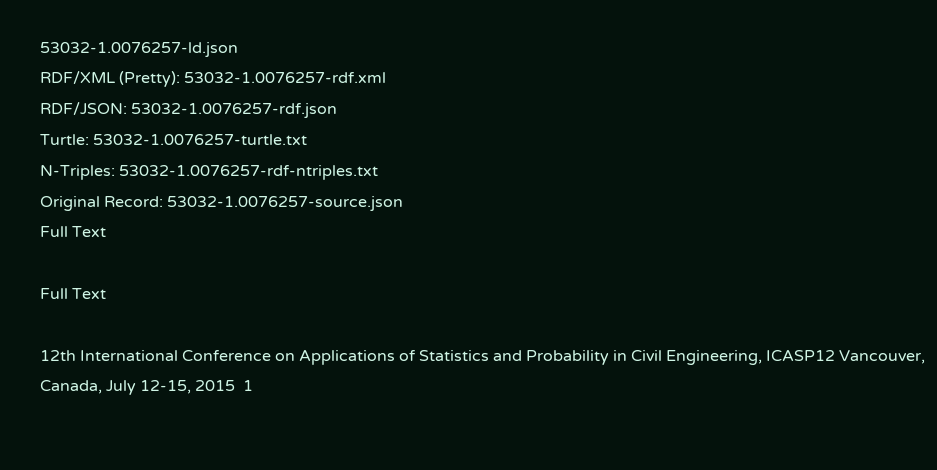53032-1.0076257-ld.json
RDF/XML (Pretty): 53032-1.0076257-rdf.xml
RDF/JSON: 53032-1.0076257-rdf.json
Turtle: 53032-1.0076257-turtle.txt
N-Triples: 53032-1.0076257-rdf-ntriples.txt
Original Record: 53032-1.0076257-source.json
Full Text

Full Text

12th International Conference on Applications of Statistics and Probability in Civil Engineering, ICASP12 Vancouver, Canada, July 12-15, 2015  1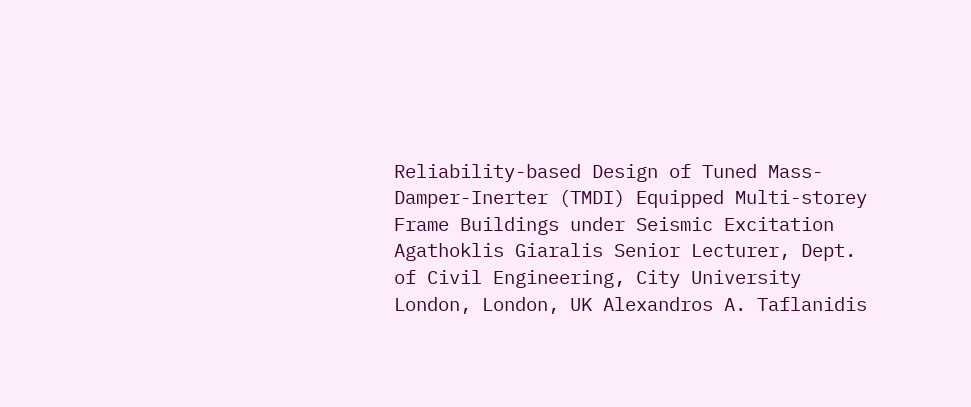Reliability-based Design of Tuned Mass-Damper-Inerter (TMDI) Equipped Multi-storey Frame Buildings under Seismic Excitation Agathoklis Giaralis Senior Lecturer, Dept. of Civil Engineering, City University London, London, UK Alexandros A. Taflanidis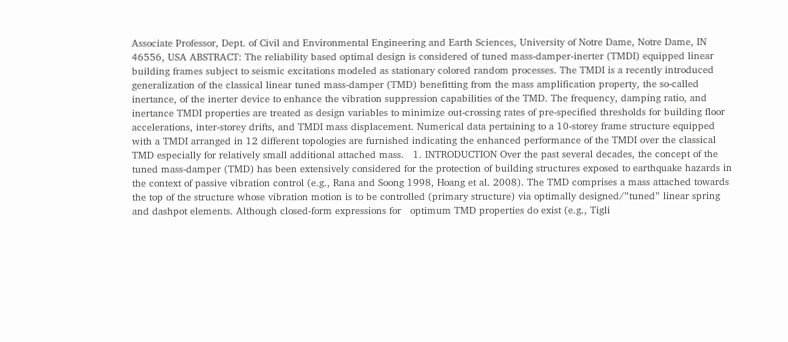Associate Professor, Dept. of Civil and Environmental Engineering and Earth Sciences, University of Notre Dame, Notre Dame, IN 46556, USA ABSTRACT: The reliability based optimal design is considered of tuned mass-damper-inerter (TMDI) equipped linear building frames subject to seismic excitations modeled as stationary colored random processes. The TMDI is a recently introduced generalization of the classical linear tuned mass-damper (TMD) benefitting from the mass amplification property, the so-called inertance, of the inerter device to enhance the vibration suppression capabilities of the TMD. The frequency, damping ratio, and inertance TMDI properties are treated as design variables to minimize out-crossing rates of pre-specified thresholds for building floor accelerations, inter-storey drifts, and TMDI mass displacement. Numerical data pertaining to a 10-storey frame structure equipped with a TMDI arranged in 12 different topologies are furnished indicating the enhanced performance of the TMDI over the classical TMD especially for relatively small additional attached mass.   1. INTRODUCTION Over the past several decades, the concept of the tuned mass-damper (TMD) has been extensively considered for the protection of building structures exposed to earthquake hazards in the context of passive vibration control (e.g., Rana and Soong 1998, Hoang et al. 2008). The TMD comprises a mass attached towards the top of the structure whose vibration motion is to be controlled (primary structure) via optimally designed/”tuned” linear spring and dashpot elements. Although closed-form expressions for   optimum TMD properties do exist (e.g., Tigli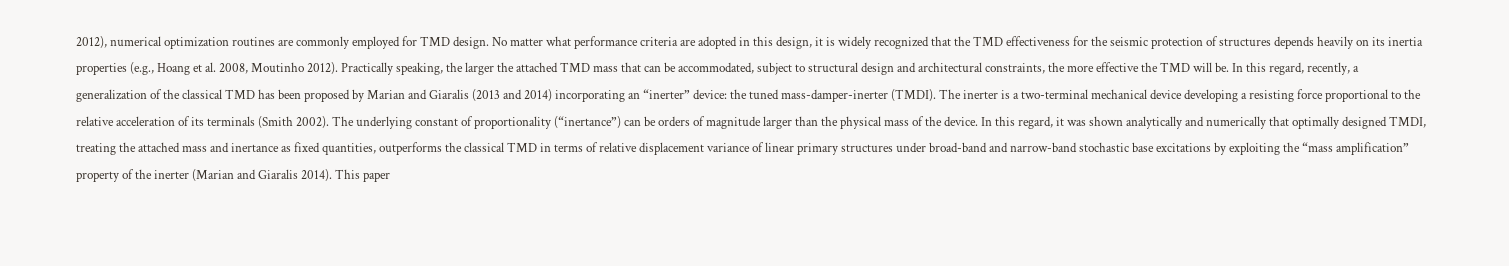2012), numerical optimization routines are commonly employed for TMD design. No matter what performance criteria are adopted in this design, it is widely recognized that the TMD effectiveness for the seismic protection of structures depends heavily on its inertia properties (e.g., Hoang et al. 2008, Moutinho 2012). Practically speaking, the larger the attached TMD mass that can be accommodated, subject to structural design and architectural constraints, the more effective the TMD will be. In this regard, recently, a generalization of the classical TMD has been proposed by Marian and Giaralis (2013 and 2014) incorporating an “inerter” device: the tuned mass-damper-inerter (TMDI). The inerter is a two-terminal mechanical device developing a resisting force proportional to the relative acceleration of its terminals (Smith 2002). The underlying constant of proportionality (“inertance”) can be orders of magnitude larger than the physical mass of the device. In this regard, it was shown analytically and numerically that optimally designed TMDI, treating the attached mass and inertance as fixed quantities, outperforms the classical TMD in terms of relative displacement variance of linear primary structures under broad-band and narrow-band stochastic base excitations by exploiting the “mass amplification” property of the inerter (Marian and Giaralis 2014). This paper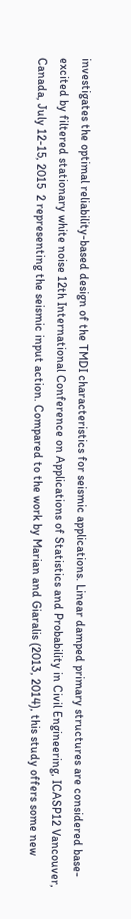investigates the optimal reliability-based design of the TMDI characteristics for seismic applications. Linear damped primary structures are considered base-excited by filtered stationary white noise 12th International Conference on Applications of Statistics and Probability in Civil Engineering, ICASP12 Vancouver, Canada, July 12-15, 2015  2 representing the seismic input action. Compared to the work by Marian and Giaralis (2013, 2014), this study offers some new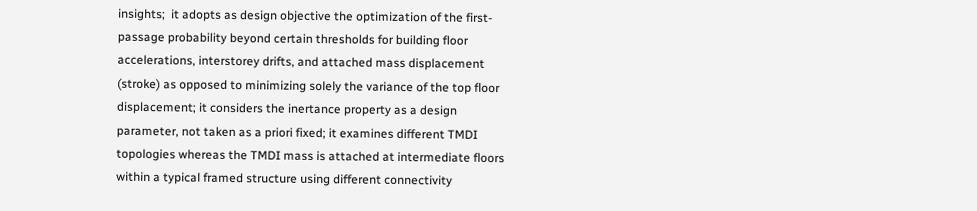insights;  it adopts as design objective the optimization of the first-passage probability beyond certain thresholds for building floor accelerations, interstorey drifts, and attached mass displacement (stroke) as opposed to minimizing solely the variance of the top floor displacement; it considers the inertance property as a design parameter, not taken as a priori fixed; it examines different TMDI topologies whereas the TMDI mass is attached at intermediate floors within a typical framed structure using different connectivity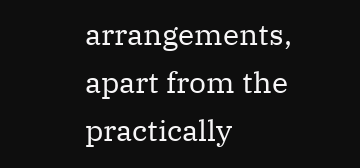arrangements, apart from the practically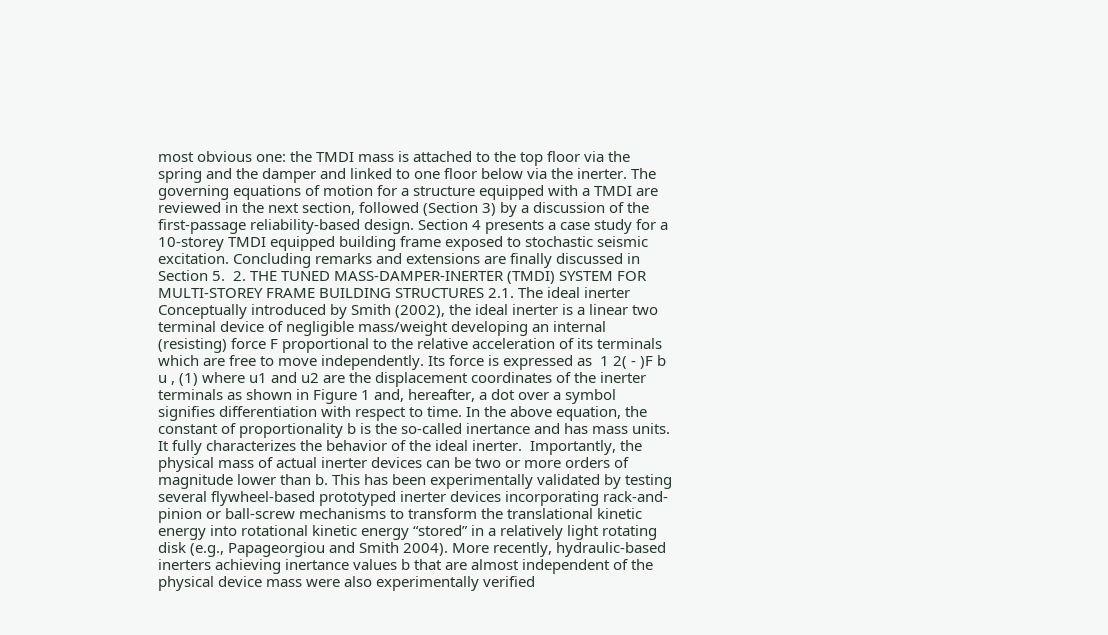most obvious one: the TMDI mass is attached to the top floor via the spring and the damper and linked to one floor below via the inerter. The governing equations of motion for a structure equipped with a TMDI are reviewed in the next section, followed (Section 3) by a discussion of the first-passage reliability-based design. Section 4 presents a case study for a 10-storey TMDI equipped building frame exposed to stochastic seismic excitation. Concluding remarks and extensions are finally discussed in Section 5.  2. THE TUNED MASS-DAMPER-INERTER (TMDI) SYSTEM FOR MULTI-STOREY FRAME BUILDING STRUCTURES 2.1. The ideal inerter Conceptually introduced by Smith (2002), the ideal inerter is a linear two terminal device of negligible mass/weight developing an internal (resisting) force F proportional to the relative acceleration of its terminals which are free to move independently. Its force is expressed as  1 2( - )F b u , (1) where u1 and u2 are the displacement coordinates of the inerter terminals as shown in Figure 1 and, hereafter, a dot over a symbol signifies differentiation with respect to time. In the above equation, the constant of proportionality b is the so-called inertance and has mass units. It fully characterizes the behavior of the ideal inerter.  Importantly, the physical mass of actual inerter devices can be two or more orders of magnitude lower than b. This has been experimentally validated by testing several flywheel-based prototyped inerter devices incorporating rack-and-pinion or ball-screw mechanisms to transform the translational kinetic energy into rotational kinetic energy “stored” in a relatively light rotating disk (e.g., Papageorgiou and Smith 2004). More recently, hydraulic-based inerters achieving inertance values b that are almost independent of the physical device mass were also experimentally verified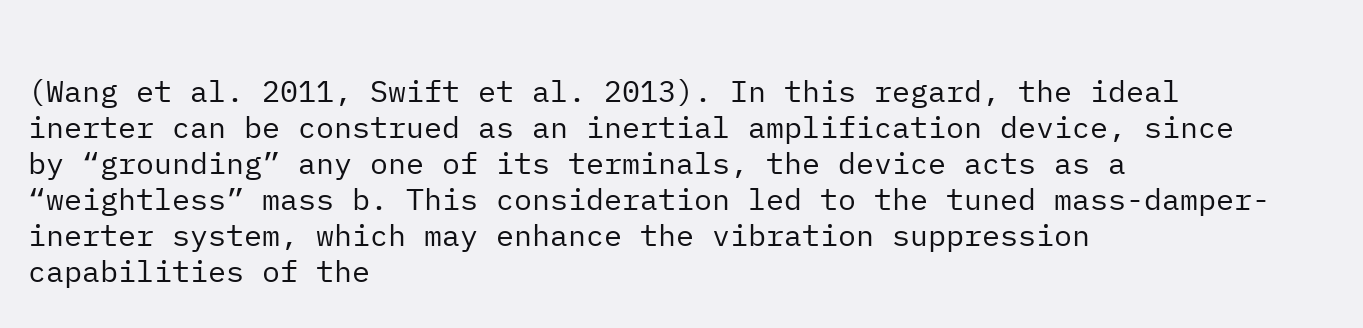(Wang et al. 2011, Swift et al. 2013). In this regard, the ideal inerter can be construed as an inertial amplification device, since by “grounding” any one of its terminals, the device acts as a “weightless” mass b. This consideration led to the tuned mass-damper-inerter system, which may enhance the vibration suppression capabilities of the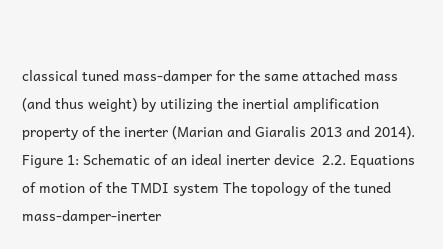classical tuned mass-damper for the same attached mass (and thus weight) by utilizing the inertial amplification property of the inerter (Marian and Giaralis 2013 and 2014).    Figure 1: Schematic of an ideal inerter device  2.2. Equations of motion of the TMDI system The topology of the tuned mass-damper-inerter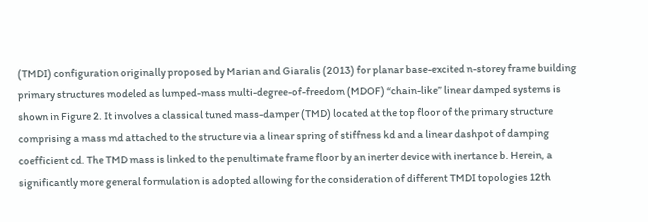(TMDI) configuration originally proposed by Marian and Giaralis (2013) for planar base-excited n-storey frame building primary structures modeled as lumped-mass multi-degree-of-freedom (MDOF) “chain-like” linear damped systems is shown in Figure 2. It involves a classical tuned mass-damper (TMD) located at the top floor of the primary structure comprising a mass md attached to the structure via a linear spring of stiffness kd and a linear dashpot of damping coefficient cd. The TMD mass is linked to the penultimate frame floor by an inerter device with inertance b. Herein, a significantly more general formulation is adopted allowing for the consideration of different TMDI topologies 12th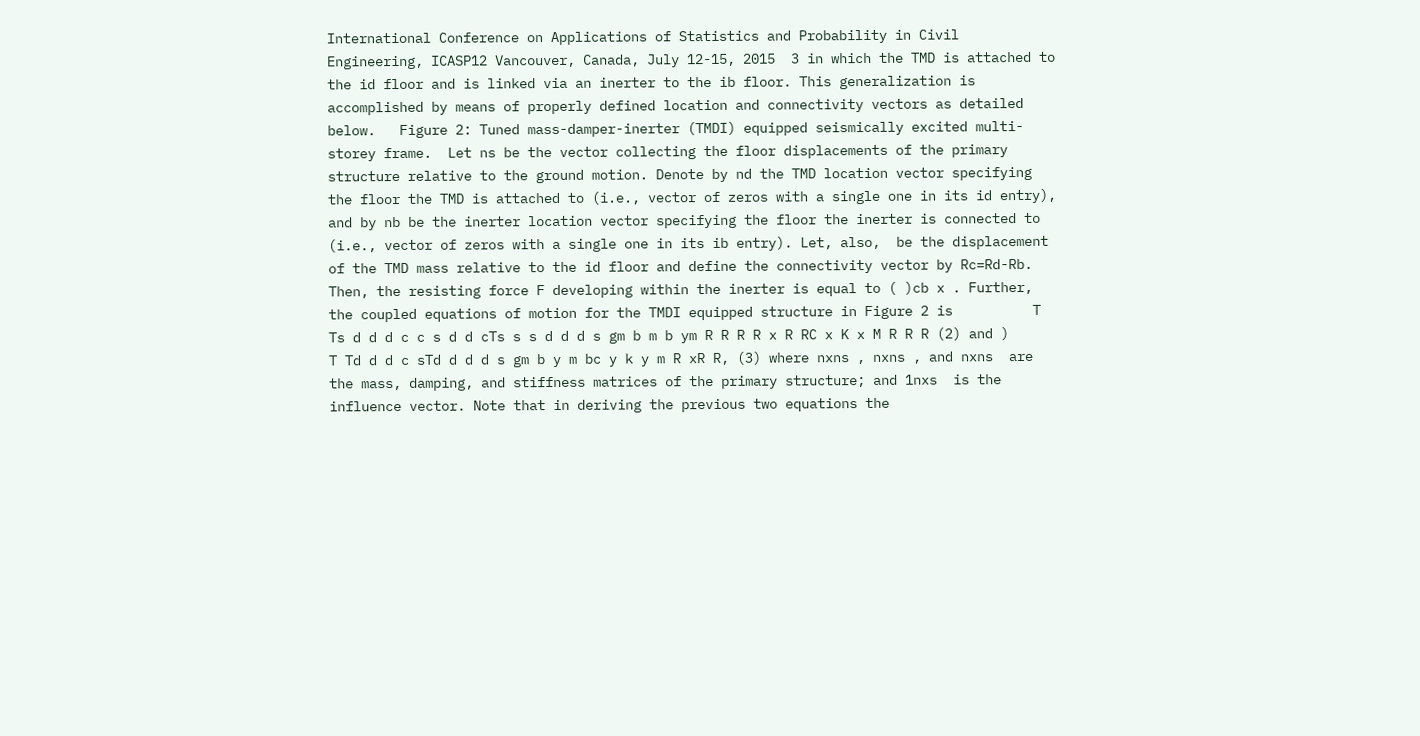International Conference on Applications of Statistics and Probability in Civil Engineering, ICASP12 Vancouver, Canada, July 12-15, 2015  3 in which the TMD is attached to the id floor and is linked via an inerter to the ib floor. This generalization is accomplished by means of properly defined location and connectivity vectors as detailed below.   Figure 2: Tuned mass-damper-inerter (TMDI) equipped seismically excited multi-storey frame.  Let ns be the vector collecting the floor displacements of the primary structure relative to the ground motion. Denote by nd the TMD location vector specifying the floor the TMD is attached to (i.e., vector of zeros with a single one in its id entry), and by nb be the inerter location vector specifying the floor the inerter is connected to (i.e., vector of zeros with a single one in its ib entry). Let, also,  be the displacement of the TMD mass relative to the id floor and define the connectivity vector by Rc=Rd-Rb. Then, the resisting force F developing within the inerter is equal to ( )cb x . Further, the coupled equations of motion for the TMDI equipped structure in Figure 2 is          T Ts d d d c c s d d cTs s s d d d s gm b m b ym R R R R x R RC x K x M R R R (2) and )                               T Td d d c sTd d d d s gm b y m bc y k y m R xR R, (3) where nxns , nxns , and nxns  are the mass, damping, and stiffness matrices of the primary structure; and 1nxs  is the influence vector. Note that in deriving the previous two equations the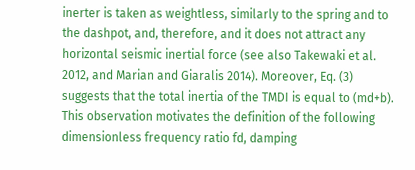inerter is taken as weightless, similarly to the spring and to the dashpot, and, therefore, and it does not attract any horizontal seismic inertial force (see also Takewaki et al. 2012, and Marian and Giaralis 2014). Moreover, Eq. (3) suggests that the total inertia of the TMDI is equal to (md+b). This observation motivates the definition of the following dimensionless frequency ratio fd, damping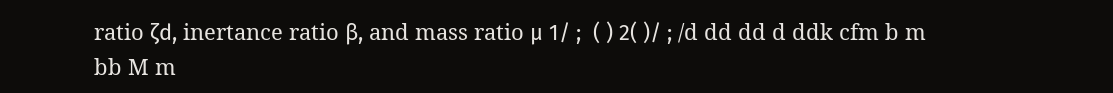ratio ζd, inertance ratio β, and mass ratio μ 1/ ;  ( ) 2( )/ ; /d dd dd d ddk cfm b m bb M m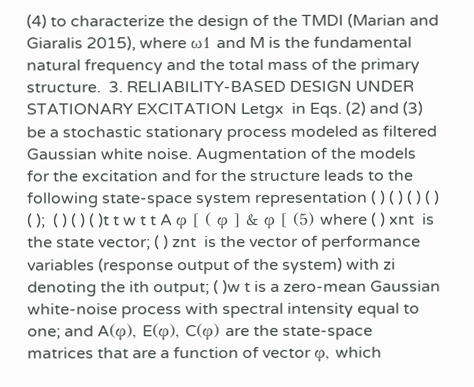(4) to characterize the design of the TMDI (Marian and Giaralis 2015), where ω1 and M is the fundamental natural frequency and the total mass of the primary structure.  3. RELIABILITY-BASED DESIGN UNDER STATIONARY EXCITATION Letgx  in Eqs. (2) and (3) be a stochastic stationary process modeled as filtered  Gaussian white noise. Augmentation of the models for the excitation and for the structure leads to the following state-space system representation ( ) ( ) ( ) ( ) ( );  ( ) ( ) ( )t t w t t A φ [ ( φ ] & φ [ (5) where ( ) xnt  is the state vector; ( ) znt  is the vector of performance variables (response output of the system) with zi denoting the ith output; ( )w t is a zero-mean Gaussian white-noise process with spectral intensity equal to one; and A(φ), E(φ), C(φ) are the state-space matrices that are a function of vector φ, which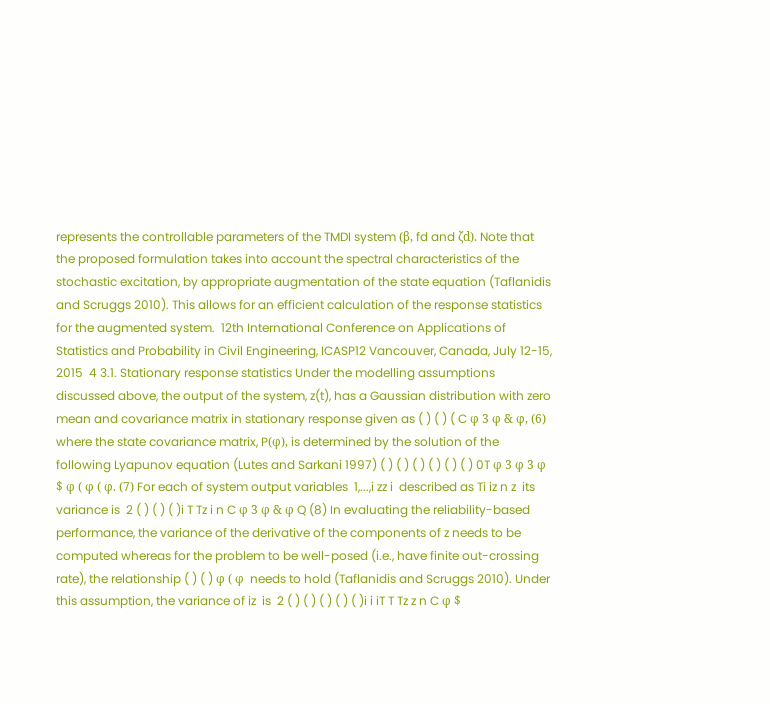represents the controllable parameters of the TMDI system (β, fd and ζd). Note that the proposed formulation takes into account the spectral characteristics of the stochastic excitation, by appropriate augmentation of the state equation (Taflanidis and Scruggs 2010). This allows for an efficient calculation of the response statistics for the augmented system.  12th International Conference on Applications of Statistics and Probability in Civil Engineering, ICASP12 Vancouver, Canada, July 12-15, 2015  4 3.1. Stationary response statistics Under the modelling assumptions discussed above, the output of the system, z(t), has a Gaussian distribution with zero mean and covariance matrix in stationary response given as ( ) ( ) ( C φ 3 φ & φ, (6) where the state covariance matrix, P(φ), is determined by the solution of the following Lyapunov equation (Lutes and Sarkani 1997) ( ) ( ) ( ) ( ) ( ) ( ) 0T φ 3 φ 3 φ $ φ ( φ ( φ. (7) For each of system output variables  1,...,i zz i  described as Ti iz n z  its variance is  2 ( ) ( ) ( )i T Tz i n C φ 3 φ & φ Q (8) In evaluating the reliability-based performance, the variance of the derivative of the components of z needs to be computed whereas for the problem to be well-posed (i.e., have finite out-crossing rate), the relationship ( ) ( ) φ ( φ  needs to hold (Taflanidis and Scruggs 2010). Under this assumption, the variance of iz  is  2 ( ) ( ) ( ) ( ) ( )i i iT T Tz z n C φ $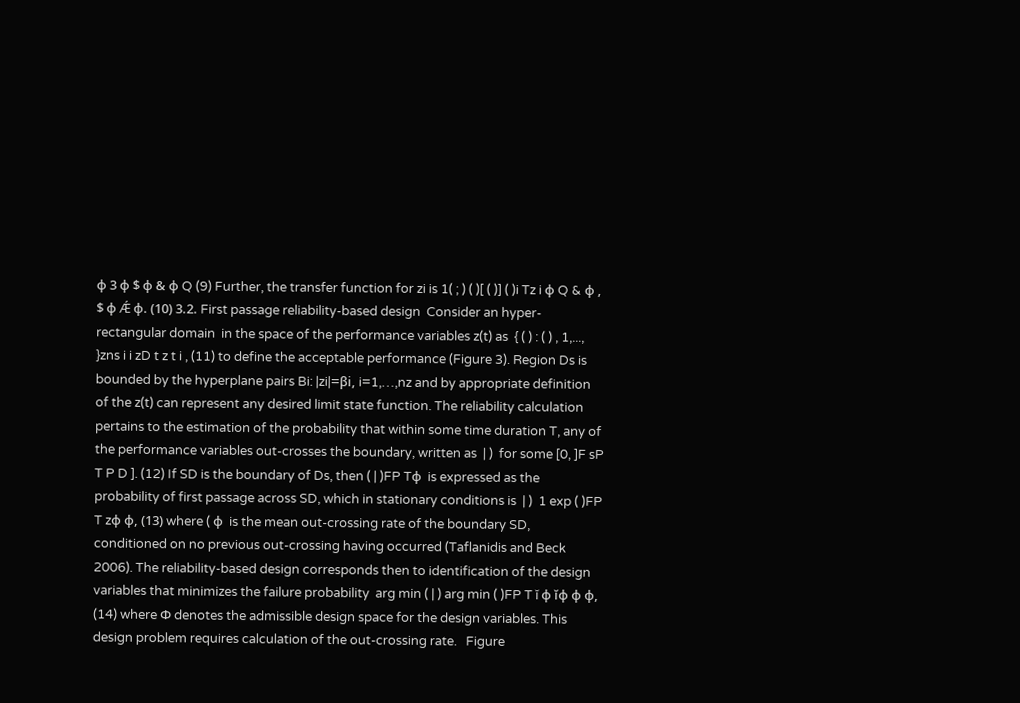φ 3 φ $ φ & φ Q (9) Further, the transfer function for zi is 1( ; ) ( )[ ( )] ( )i Tz i φ Q & φ , $ φ Ǽ φ. (10) 3.2. First passage reliability-based design  Consider an hyper-rectangular domain  in the space of the performance variables z(t) as  { ( ) : ( ) , 1,..., }zns i i zD t z t i , (11) to define the acceptable performance (Figure 3). Region Ds is bounded by the hyperplane pairs Bi: |zi|=βi, i=1,…,nz and by appropriate definition of the z(t) can represent any desired limit state function. The reliability calculation pertains to the estimation of the probability that within some time duration T, any of the performance variables out-crosses the boundary, written as  | )  for some [0, ]F sP T P D ]. (12) If SD is the boundary of Ds, then ( | )FP Tφ  is expressed as the probability of first passage across SD, which in stationary conditions is  | )  1 exp ( )FP T zφ φ, (13) where ( φ  is the mean out-crossing rate of the boundary SD, conditioned on no previous out-crossing having occurred (Taflanidis and Beck 2006). The reliability-based design corresponds then to identification of the design variables that minimizes the failure probability  arg min ( | ) arg min ( )FP T ĭ φ ĭφ φ φ, (14) where Φ denotes the admissible design space for the design variables. This design problem requires calculation of the out-crossing rate.   Figure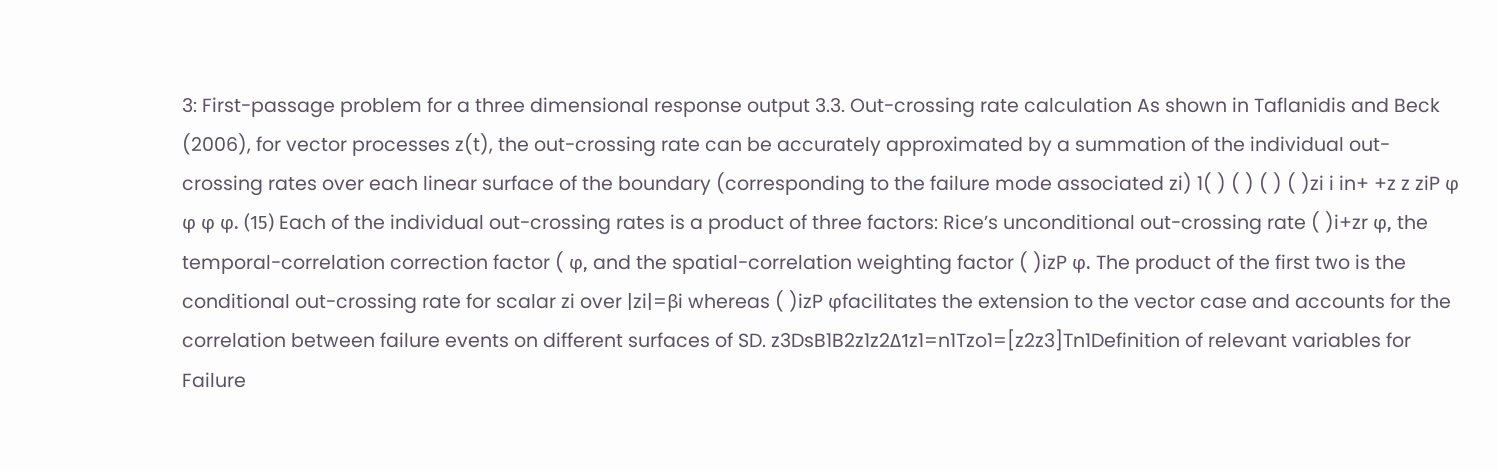3: First-passage problem for a three dimensional response output 3.3. Out-crossing rate calculation As shown in Taflanidis and Beck (2006), for vector processes z(t), the out-crossing rate can be accurately approximated by a summation of the individual out-crossing rates over each linear surface of the boundary (corresponding to the failure mode associated zi) 1( ) ( ) ( ) ( )zi i in+ +z z ziP φ φ φ φ. (15) Each of the individual out-crossing rates is a product of three factors: Rice’s unconditional out-crossing rate ( )i+zr φ, the temporal-correlation correction factor ( φ, and the spatial-correlation weighting factor ( )izP φ. The product of the first two is the conditional out-crossing rate for scalar zi over |zi|=βi whereas ( )izP φfacilitates the extension to the vector case and accounts for the correlation between failure events on different surfaces of SD. z3DsB1B2z1z2Δ1z1=n1Tzo1=[z2z3]Tn1Definition of relevant variables for Failure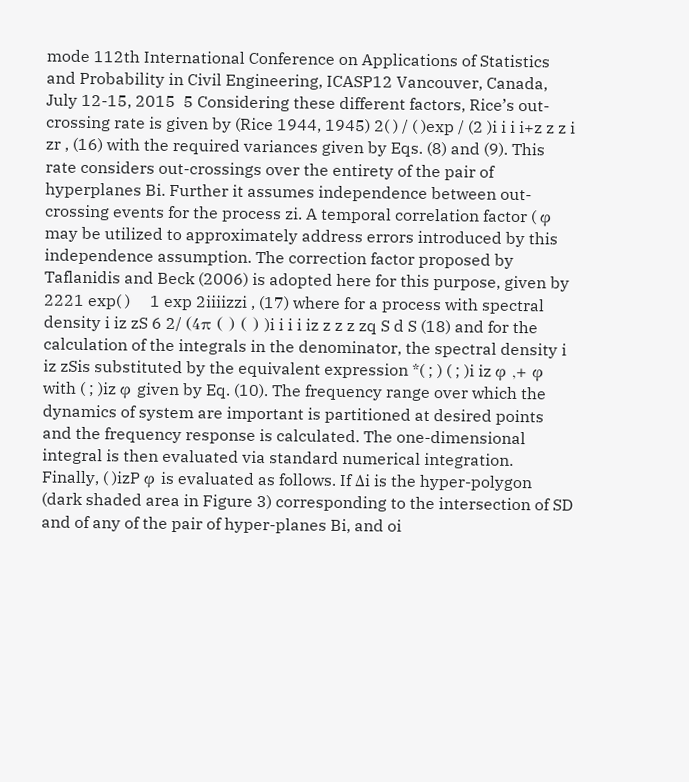mode 112th International Conference on Applications of Statistics and Probability in Civil Engineering, ICASP12 Vancouver, Canada, July 12-15, 2015  5 Considering these different factors, Rice’s out-crossing rate is given by (Rice 1944, 1945) 2( ) / ( )exp / (2 )i i i i+z z z i zr , (16) with the required variances given by Eqs. (8) and (9). This rate considers out-crossings over the entirety of the pair of hyperplanes Bi. Further it assumes independence between out-crossing events for the process zi. A temporal correlation factor ( φ may be utilized to approximately address errors introduced by this independence assumption. The correction factor proposed by Taflanidis and Beck (2006) is adopted here for this purpose, given by  2221 exp( )     1 exp 2iiiizzi , (17) where for a process with spectral density i iz zS 6 2/ (4π ( ) ( ) )i i i i iz z z z zq S d S (18) and for the calculation of the integrals in the denominator, the spectral density i iz zSis substituted by the equivalent expression *( ; ) ( ; )i iz φ ,+ φ with ( ; )iz φ given by Eq. (10). The frequency range over which the dynamics of system are important is partitioned at desired points and the frequency response is calculated. The one-dimensional integral is then evaluated via standard numerical integration.  Finally, ( )izP φ is evaluated as follows. If Δi is the hyper-polygon (dark shaded area in Figure 3) corresponding to the intersection of SD and of any of the pair of hyper-planes Bi, and oi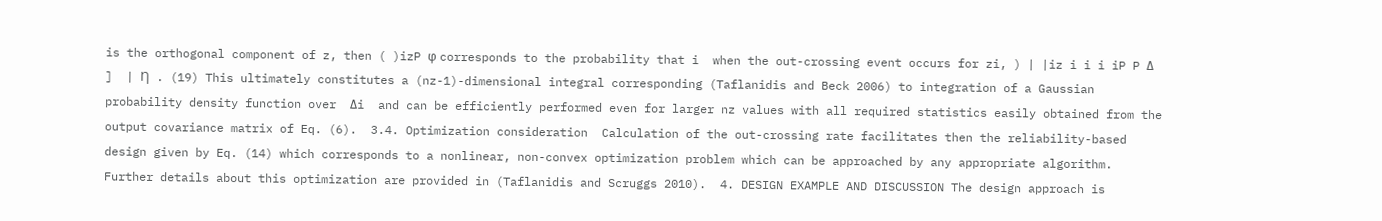is the orthogonal component of z, then ( )izP φ corresponds to the probability that i  when the out-crossing event occurs for zi, ) | |iz i i i iP P Δ ]  | Ƞ . (19) This ultimately constitutes a (nz-1)-dimensional integral corresponding (Taflanidis and Beck 2006) to integration of a Gaussian probability density function over  Δi  and can be efficiently performed even for larger nz values with all required statistics easily obtained from the output covariance matrix of Eq. (6).  3.4. Optimization consideration  Calculation of the out-crossing rate facilitates then the reliability-based design given by Eq. (14) which corresponds to a nonlinear, non-convex optimization problem which can be approached by any appropriate algorithm. Further details about this optimization are provided in (Taflanidis and Scruggs 2010).  4. DESIGN EXAMPLE AND DISCUSSION The design approach is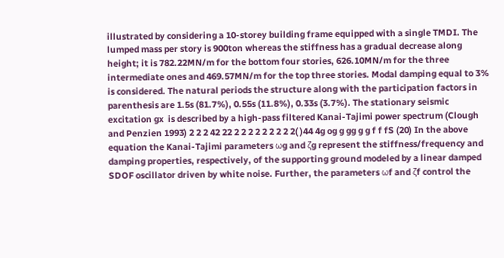illustrated by considering a 10-storey building frame equipped with a single TMDI. The lumped mass per story is 900ton whereas the stiffness has a gradual decrease along height; it is 782.22MN/m for the bottom four stories, 626.10MN/m for the three intermediate ones and 469.57MN/m for the top three stories. Modal damping equal to 3% is considered. The natural periods the structure along with the participation factors in parenthesis are 1.5s (81.7%), 0.55s (11.8%), 0.33s (3.7%). The stationary seismic excitation gx  is described by a high-pass filtered Kanai-Tajimi power spectrum (Clough and Penzien 1993) 2 2 2 42 22 2 2 2 2 2 2 2 2 2( )44 4g og g gg g g f f fS (20) In the above equation the Kanai-Tajimi parameters ωg and ζg represent the stiffness/frequency and damping properties, respectively, of the supporting ground modeled by a linear damped SDOF oscillator driven by white noise. Further, the parameters ωf and ζf control the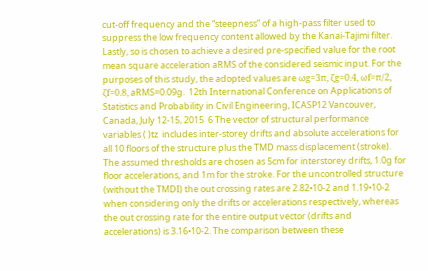cut-off frequency and the “steepness” of a high-pass filter used to suppress the low frequency content allowed by the Kanai-Tajimi filter. Lastly, so is chosen to achieve a desired pre-specified value for the root mean square acceleration aRMS of the considered seismic input. For the purposes of this study, the adopted values are ωg=3π, ζg=0.4, ωf=π/2, ζf=0.8, aRMS=0.09g.  12th International Conference on Applications of Statistics and Probability in Civil Engineering, ICASP12 Vancouver, Canada, July 12-15, 2015  6 The vector of structural performance variables ( )tz  includes inter-storey drifts and absolute accelerations for all 10 floors of the structure plus the TMD mass displacement (stroke). The assumed thresholds are chosen as 5cm for interstorey drifts, 1.0g for floor accelerations, and 1m for the stroke. For the uncontrolled structure (without the TMDI) the out crossing rates are 2.82•10-2 and 1.19•10-2  when considering only the drifts or accelerations respectively, whereas the out crossing rate for the entire output vector (drifts and accelerations) is 3.16•10-2. The comparison between these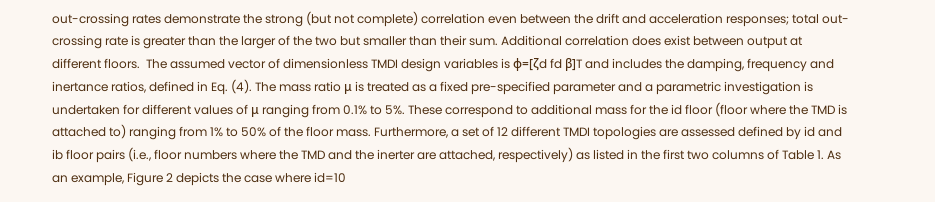out-crossing rates demonstrate the strong (but not complete) correlation even between the drift and acceleration responses; total out-crossing rate is greater than the larger of the two but smaller than their sum. Additional correlation does exist between output at different floors.  The assumed vector of dimensionless TMDI design variables is φ=[ζd fd β]T and includes the damping, frequency and inertance ratios, defined in Eq. (4). The mass ratio μ is treated as a fixed pre-specified parameter and a parametric investigation is undertaken for different values of μ ranging from 0.1% to 5%. These correspond to additional mass for the id floor (floor where the TMD is attached to) ranging from 1% to 50% of the floor mass. Furthermore, a set of 12 different TMDI topologies are assessed defined by id and ib floor pairs (i.e., floor numbers where the TMD and the inerter are attached, respectively) as listed in the first two columns of Table 1. As an example, Figure 2 depicts the case where id=10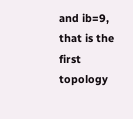and ib=9, that is the first topology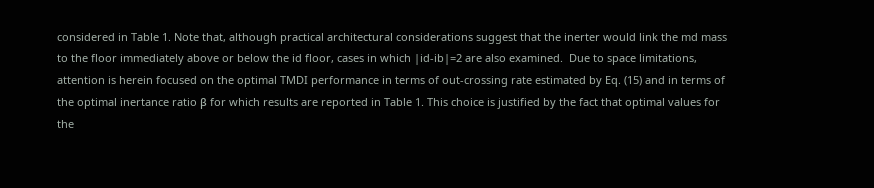considered in Table 1. Note that, although practical architectural considerations suggest that the inerter would link the md mass to the floor immediately above or below the id floor, cases in which |id-ib|=2 are also examined.  Due to space limitations, attention is herein focused on the optimal TMDI performance in terms of out-crossing rate estimated by Eq. (15) and in terms of the optimal inertance ratio β for which results are reported in Table 1. This choice is justified by the fact that optimal values for the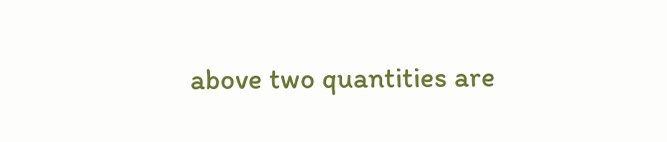above two quantities are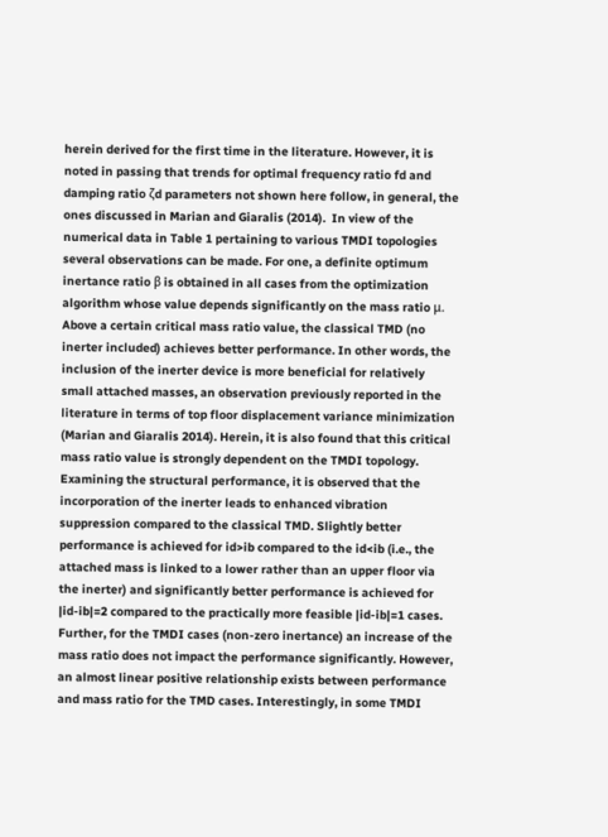herein derived for the first time in the literature. However, it is noted in passing that trends for optimal frequency ratio fd and damping ratio ζd parameters not shown here follow, in general, the ones discussed in Marian and Giaralis (2014).  In view of the numerical data in Table 1 pertaining to various TMDI topologies several observations can be made. For one, a definite optimum inertance ratio β is obtained in all cases from the optimization algorithm whose value depends significantly on the mass ratio μ. Above a certain critical mass ratio value, the classical TMD (no inerter included) achieves better performance. In other words, the inclusion of the inerter device is more beneficial for relatively small attached masses, an observation previously reported in the literature in terms of top floor displacement variance minimization (Marian and Giaralis 2014). Herein, it is also found that this critical mass ratio value is strongly dependent on the TMDI topology. Examining the structural performance, it is observed that the incorporation of the inerter leads to enhanced vibration suppression compared to the classical TMD. Slightly better performance is achieved for id>ib compared to the id<ib (i.e., the attached mass is linked to a lower rather than an upper floor via the inerter) and significantly better performance is achieved for |id-ib|=2 compared to the practically more feasible |id-ib|=1 cases. Further, for the TMDI cases (non-zero inertance) an increase of the mass ratio does not impact the performance significantly. However, an almost linear positive relationship exists between performance and mass ratio for the TMD cases. Interestingly, in some TMDI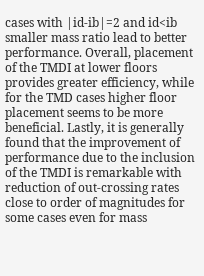cases with |id-ib|=2 and id<ib smaller mass ratio lead to better performance. Overall, placement of the TMDI at lower floors provides greater efficiency, while for the TMD cases higher floor placement seems to be more beneficial. Lastly, it is generally found that the improvement of performance due to the inclusion of the TMDI is remarkable with reduction of out-crossing rates close to order of magnitudes for some cases even for mass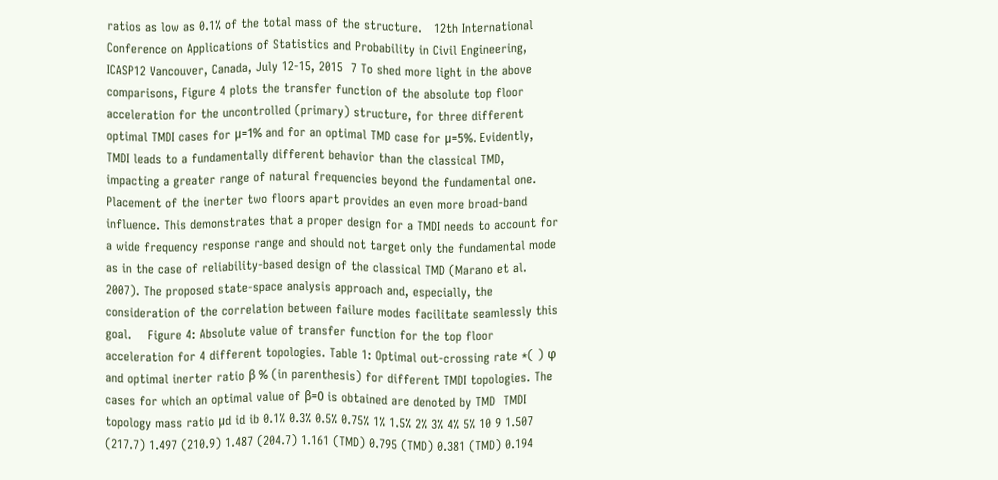ratios as low as 0.1% of the total mass of the structure.   12th International Conference on Applications of Statistics and Probability in Civil Engineering, ICASP12 Vancouver, Canada, July 12-15, 2015  7 To shed more light in the above comparisons, Figure 4 plots the transfer function of the absolute top floor acceleration for the uncontrolled (primary) structure, for three different optimal TMDI cases for μ=1% and for an optimal TMD case for μ=5%. Evidently, TMDI leads to a fundamentally different behavior than the classical TMD, impacting a greater range of natural frequencies beyond the fundamental one. Placement of the inerter two floors apart provides an even more broad-band influence. This demonstrates that a proper design for a TMDI needs to account for a wide frequency response range and should not target only the fundamental mode as in the case of reliability-based design of the classical TMD (Marano et al. 2007). The proposed state-space analysis approach and, especially, the consideration of the correlation between failure modes facilitate seamlessly this goal.    Figure 4: Absolute value of transfer function for the top floor acceleration for 4 different topologies. Table 1: Optimal out-crossing rate *( ) φ  and optimal inerter ratio β % (in parenthesis) for different TMDI topologies. The cases for which an optimal value of β=0 is obtained are denoted by TMD  TMDI topology mass ratio μd id ib 0.1% 0.3% 0.5% 0.75% 1% 1.5% 2% 3% 4% 5% 10 9 1.507 (217.7) 1.497 (210.9) 1.487 (204.7) 1.161 (TMD) 0.795 (TMD) 0.381 (TMD) 0.194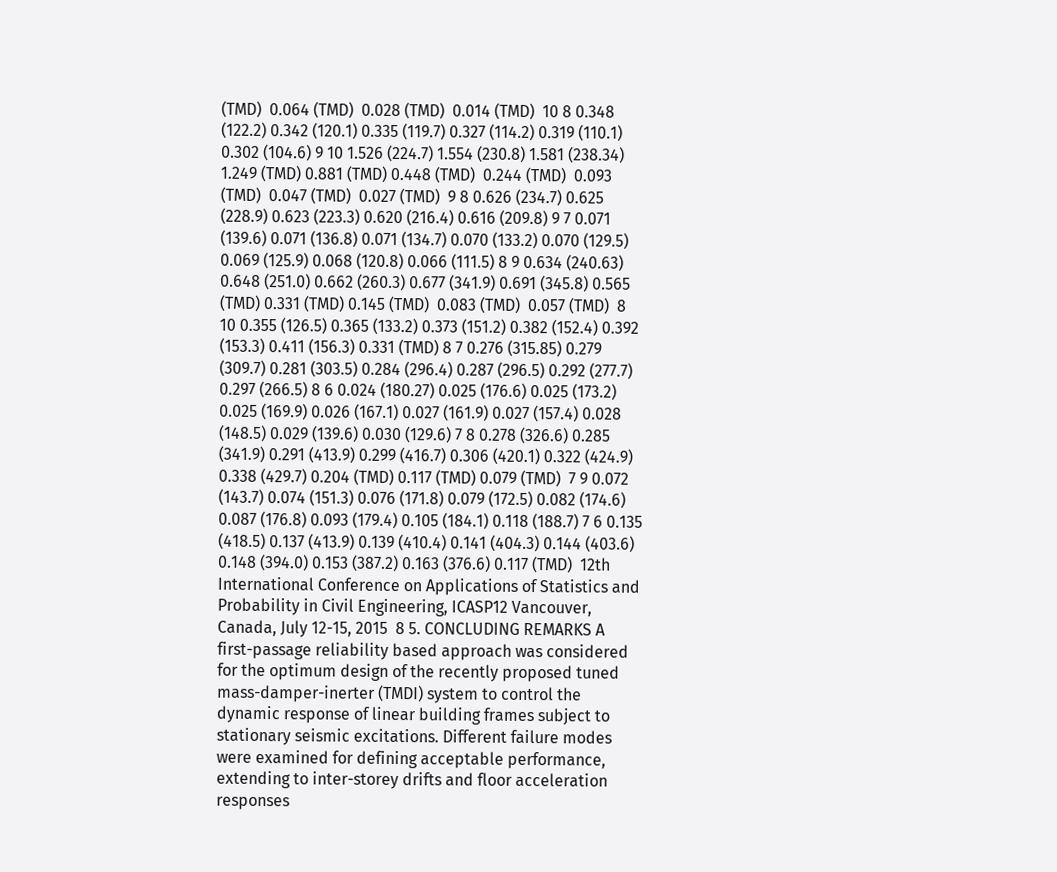(TMD)  0.064 (TMD)  0.028 (TMD)  0.014 (TMD)  10 8 0.348 (122.2) 0.342 (120.1) 0.335 (119.7) 0.327 (114.2) 0.319 (110.1) 0.302 (104.6) 9 10 1.526 (224.7) 1.554 (230.8) 1.581 (238.34) 1.249 (TMD) 0.881 (TMD) 0.448 (TMD)  0.244 (TMD)  0.093 (TMD)  0.047 (TMD)  0.027 (TMD)  9 8 0.626 (234.7) 0.625 (228.9) 0.623 (223.3) 0.620 (216.4) 0.616 (209.8) 9 7 0.071 (139.6) 0.071 (136.8) 0.071 (134.7) 0.070 (133.2) 0.070 (129.5) 0.069 (125.9) 0.068 (120.8) 0.066 (111.5) 8 9 0.634 (240.63) 0.648 (251.0) 0.662 (260.3) 0.677 (341.9) 0.691 (345.8) 0.565 (TMD) 0.331 (TMD) 0.145 (TMD)  0.083 (TMD)  0.057 (TMD)  8 10 0.355 (126.5) 0.365 (133.2) 0.373 (151.2) 0.382 (152.4) 0.392 (153.3) 0.411 (156.3) 0.331 (TMD) 8 7 0.276 (315.85) 0.279 (309.7) 0.281 (303.5) 0.284 (296.4) 0.287 (296.5) 0.292 (277.7) 0.297 (266.5) 8 6 0.024 (180.27) 0.025 (176.6) 0.025 (173.2) 0.025 (169.9) 0.026 (167.1) 0.027 (161.9) 0.027 (157.4) 0.028 (148.5) 0.029 (139.6) 0.030 (129.6) 7 8 0.278 (326.6) 0.285 (341.9) 0.291 (413.9) 0.299 (416.7) 0.306 (420.1) 0.322 (424.9) 0.338 (429.7) 0.204 (TMD) 0.117 (TMD) 0.079 (TMD)  7 9 0.072 (143.7) 0.074 (151.3) 0.076 (171.8) 0.079 (172.5) 0.082 (174.6) 0.087 (176.8) 0.093 (179.4) 0.105 (184.1) 0.118 (188.7) 7 6 0.135 (418.5) 0.137 (413.9) 0.139 (410.4) 0.141 (404.3) 0.144 (403.6) 0.148 (394.0) 0.153 (387.2) 0.163 (376.6) 0.117 (TMD)  12th International Conference on Applications of Statistics and Probability in Civil Engineering, ICASP12 Vancouver, Canada, July 12-15, 2015  8 5. CONCLUDING REMARKS A first-passage reliability based approach was considered for the optimum design of the recently proposed tuned mass-damper-inerter (TMDI) system to control the dynamic response of linear building frames subject to stationary seismic excitations. Different failure modes were examined for defining acceptable performance, extending to inter-storey drifts and floor acceleration responses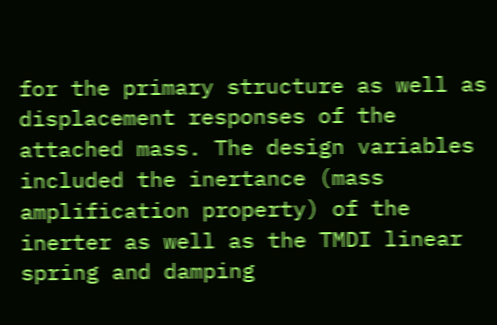for the primary structure as well as displacement responses of the attached mass. The design variables included the inertance (mass amplification property) of the inerter as well as the TMDI linear spring and damping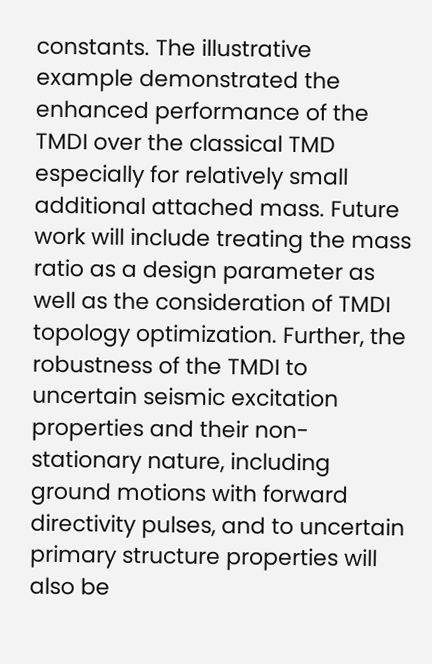constants. The illustrative example demonstrated the enhanced performance of the TMDI over the classical TMD especially for relatively small additional attached mass. Future work will include treating the mass ratio as a design parameter as well as the consideration of TMDI topology optimization. Further, the robustness of the TMDI to uncertain seismic excitation properties and their non-stationary nature, including ground motions with forward directivity pulses, and to uncertain primary structure properties will also be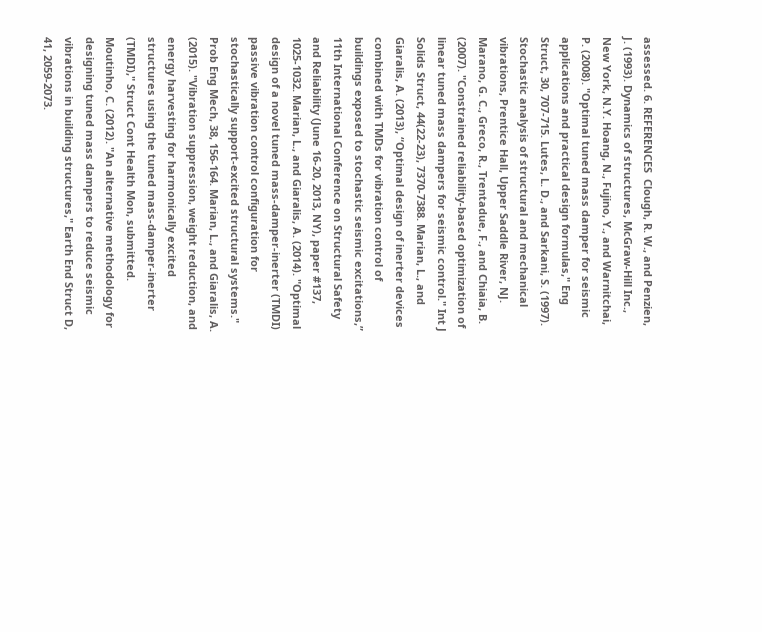assessed. 6. REFERENCES  Clough, R. W., and Penzien, J. (1993). Dynamics of structures, McGraw-Hill Inc., New York, N.Y. Hoang, N., Fujino, Y., and Warnitchai, P. (2008). "Optimal tuned mass damper for seismic applications and practical design formulas," Eng  Struct, 30, 707-715. Lutes, L. D., and Sarkani, S. (1997). Stochastic analysis of structural and mechanical vibrations, Prentice Hall, Upper Saddle River, NJ. Marano, G. C., Greco, R., Trentadue, F., and Chiaia, B. (2007). "Constrained reliability-based optimization of linear tuned mass dampers for seismic control." Int J Solids Struct, 44(22-23), 7370-7388. Marian, L., and Giaralis, A. (2013), “Optimal design of inerter devices combined with TMDs for vibration control of buildings exposed to stochastic seismic excitations,” 11th International Conference on Structural Safety and Reliability (June 16-20, 2013, NY), paper #137, 1025-1032. Marian, L., and Giaralis, A. (2014). "Optimal design of a novel tuned mass-damper-inerter (TMDI) passive vibration control configuration for stochastically support-excited structural systems." Prob Eng Mech, 38, 156-164. Marian, L., and Giaralis, A. (2015). "Vibration suppression, weight reduction, and energy harvesting for harmonically excited structures using the tuned mass-damper-inerter (TMDI)," Struct Cont Health Mon, submitted. Moutinho, C. (2012). "An alternative methodology for designing tuned mass dampers to reduce seismic vibrations in building structures," Earth End Struct D, 41, 2059-2073.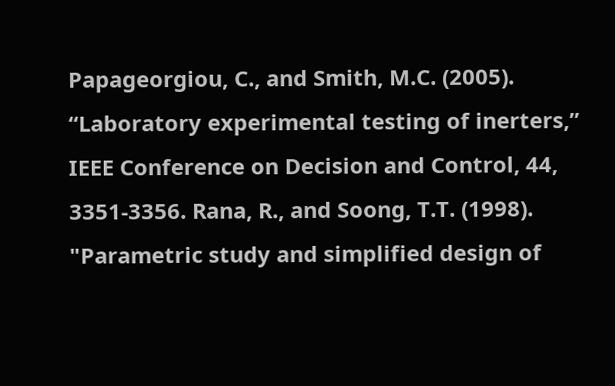Papageorgiou, C., and Smith, M.C. (2005).  “Laboratory experimental testing of inerters,” IEEE Conference on Decision and Control, 44, 3351-3356. Rana, R., and Soong, T.T. (1998). "Parametric study and simplified design of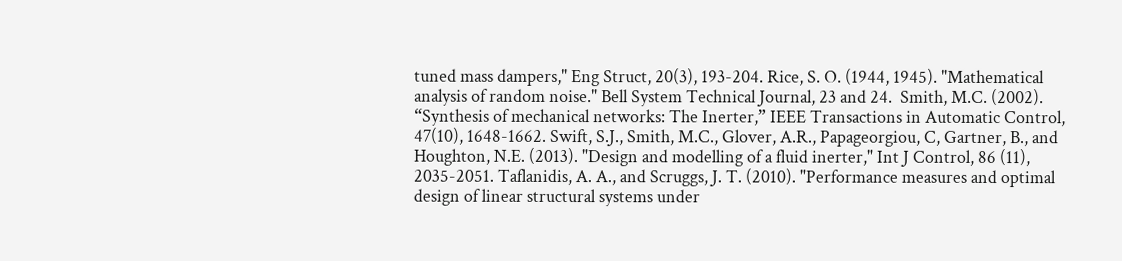tuned mass dampers," Eng Struct, 20(3), 193-204. Rice, S. O. (1944, 1945). "Mathematical analysis of random noise." Bell System Technical Journal, 23 and 24.  Smith, M.C. (2002). “Synthesis of mechanical networks: The Inerter,” IEEE Transactions in Automatic Control, 47(10), 1648-1662. Swift, S.J., Smith, M.C., Glover, A.R., Papageorgiou, C, Gartner, B., and Houghton, N.E. (2013). "Design and modelling of a fluid inerter," Int J Control, 86 (11), 2035-2051. Taflanidis, A. A., and Scruggs, J. T. (2010). "Performance measures and optimal design of linear structural systems under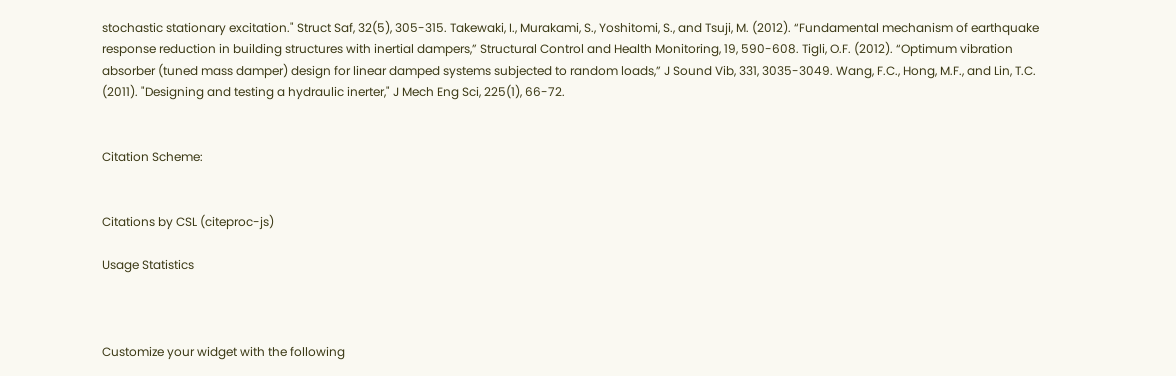stochastic stationary excitation." Struct Saf, 32(5), 305-315. Takewaki, I., Murakami, S., Yoshitomi, S., and Tsuji, M. (2012). “Fundamental mechanism of earthquake response reduction in building structures with inertial dampers,” Structural Control and Health Monitoring, 19, 590-608. Tigli, O.F. (2012). “Optimum vibration absorber (tuned mass damper) design for linear damped systems subjected to random loads,” J Sound Vib, 331, 3035-3049. Wang, F.C., Hong, M.F., and Lin, T.C. (2011). "Designing and testing a hydraulic inerter," J Mech Eng Sci, 225(1), 66-72.


Citation Scheme:


Citations by CSL (citeproc-js)

Usage Statistics



Customize your widget with the following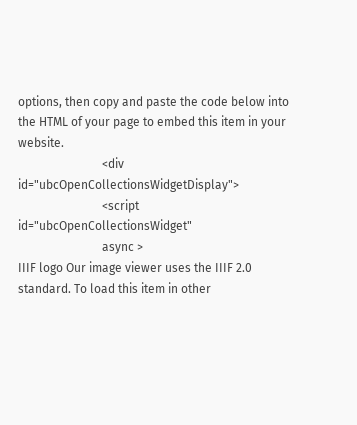options, then copy and paste the code below into the HTML of your page to embed this item in your website.
                            <div id="ubcOpenCollectionsWidgetDisplay">
                            <script id="ubcOpenCollectionsWidget"
                            async >
IIIF logo Our image viewer uses the IIIF 2.0 standard. To load this item in other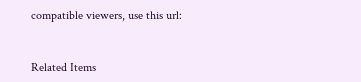compatible viewers, use this url:


Related Items